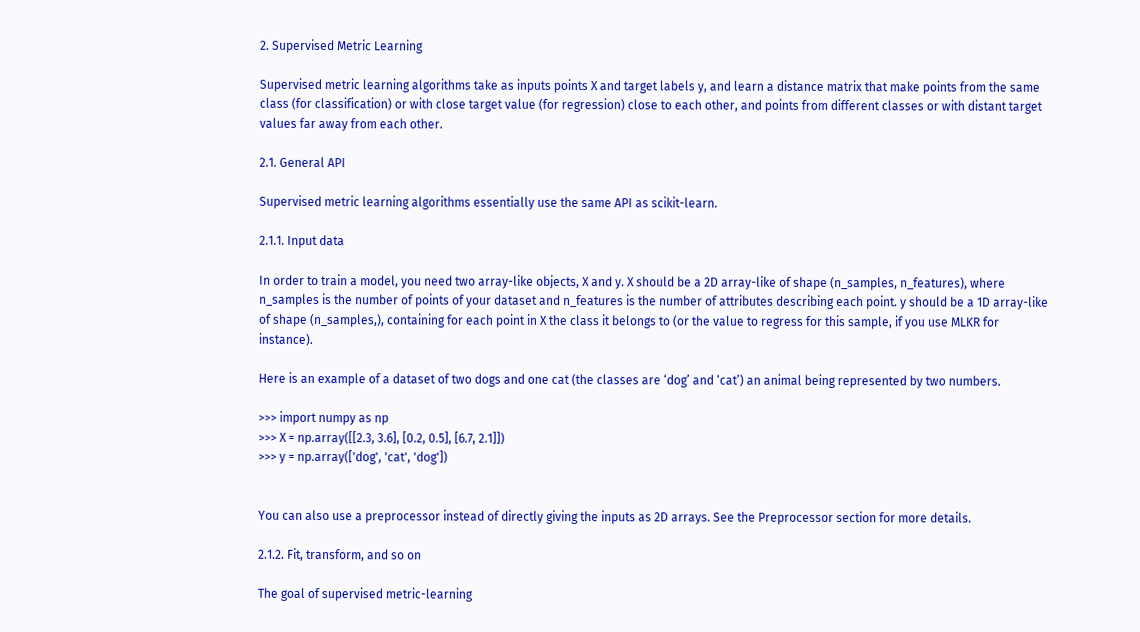2. Supervised Metric Learning

Supervised metric learning algorithms take as inputs points X and target labels y, and learn a distance matrix that make points from the same class (for classification) or with close target value (for regression) close to each other, and points from different classes or with distant target values far away from each other.

2.1. General API

Supervised metric learning algorithms essentially use the same API as scikit-learn.

2.1.1. Input data

In order to train a model, you need two array-like objects, X and y. X should be a 2D array-like of shape (n_samples, n_features), where n_samples is the number of points of your dataset and n_features is the number of attributes describing each point. y should be a 1D array-like of shape (n_samples,), containing for each point in X the class it belongs to (or the value to regress for this sample, if you use MLKR for instance).

Here is an example of a dataset of two dogs and one cat (the classes are ‘dog’ and ‘cat’) an animal being represented by two numbers.

>>> import numpy as np
>>> X = np.array([[2.3, 3.6], [0.2, 0.5], [6.7, 2.1]])
>>> y = np.array(['dog', 'cat', 'dog'])


You can also use a preprocessor instead of directly giving the inputs as 2D arrays. See the Preprocessor section for more details.

2.1.2. Fit, transform, and so on

The goal of supervised metric-learning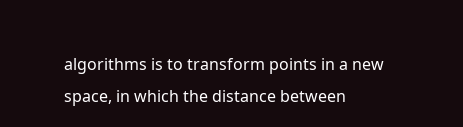algorithms is to transform points in a new space, in which the distance between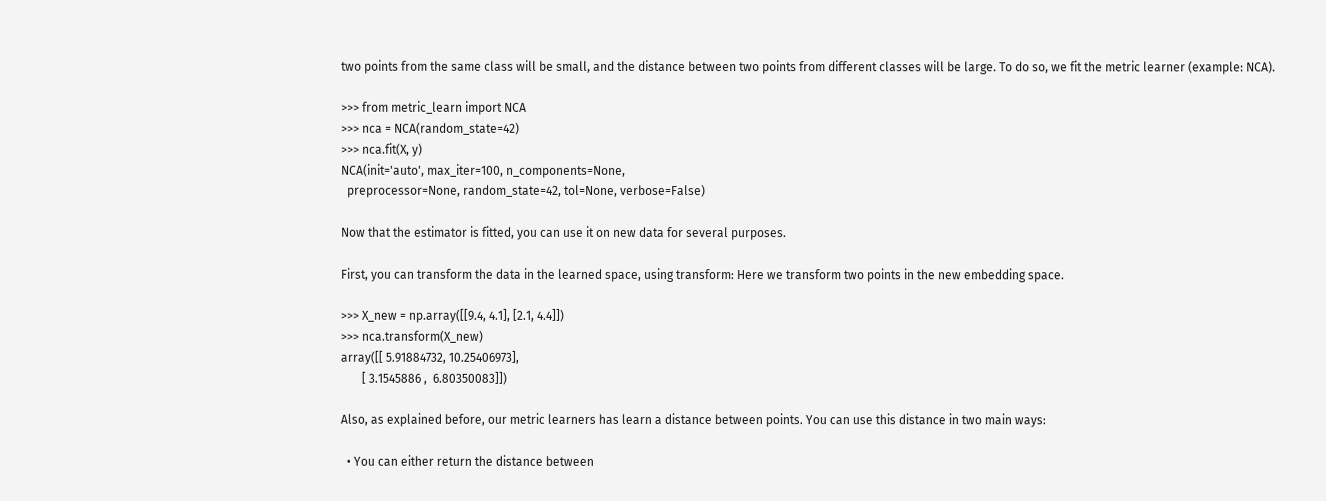two points from the same class will be small, and the distance between two points from different classes will be large. To do so, we fit the metric learner (example: NCA).

>>> from metric_learn import NCA
>>> nca = NCA(random_state=42)
>>> nca.fit(X, y)
NCA(init='auto', max_iter=100, n_components=None,
  preprocessor=None, random_state=42, tol=None, verbose=False)

Now that the estimator is fitted, you can use it on new data for several purposes.

First, you can transform the data in the learned space, using transform: Here we transform two points in the new embedding space.

>>> X_new = np.array([[9.4, 4.1], [2.1, 4.4]])
>>> nca.transform(X_new)
array([[ 5.91884732, 10.25406973],
       [ 3.1545886 ,  6.80350083]])

Also, as explained before, our metric learners has learn a distance between points. You can use this distance in two main ways:

  • You can either return the distance between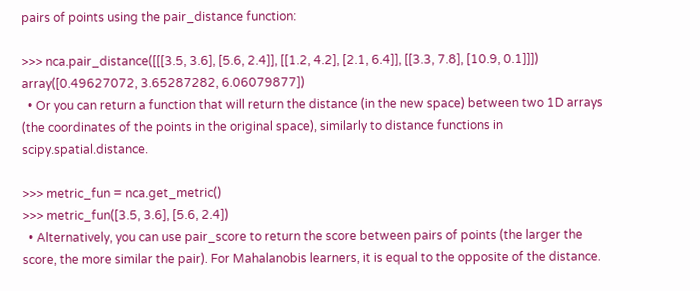pairs of points using the pair_distance function:

>>> nca.pair_distance([[[3.5, 3.6], [5.6, 2.4]], [[1.2, 4.2], [2.1, 6.4]], [[3.3, 7.8], [10.9, 0.1]]])
array([0.49627072, 3.65287282, 6.06079877])
  • Or you can return a function that will return the distance (in the new space) between two 1D arrays (the coordinates of the points in the original space), similarly to distance functions in scipy.spatial.distance.

>>> metric_fun = nca.get_metric()
>>> metric_fun([3.5, 3.6], [5.6, 2.4])
  • Alternatively, you can use pair_score to return the score between pairs of points (the larger the score, the more similar the pair). For Mahalanobis learners, it is equal to the opposite of the distance.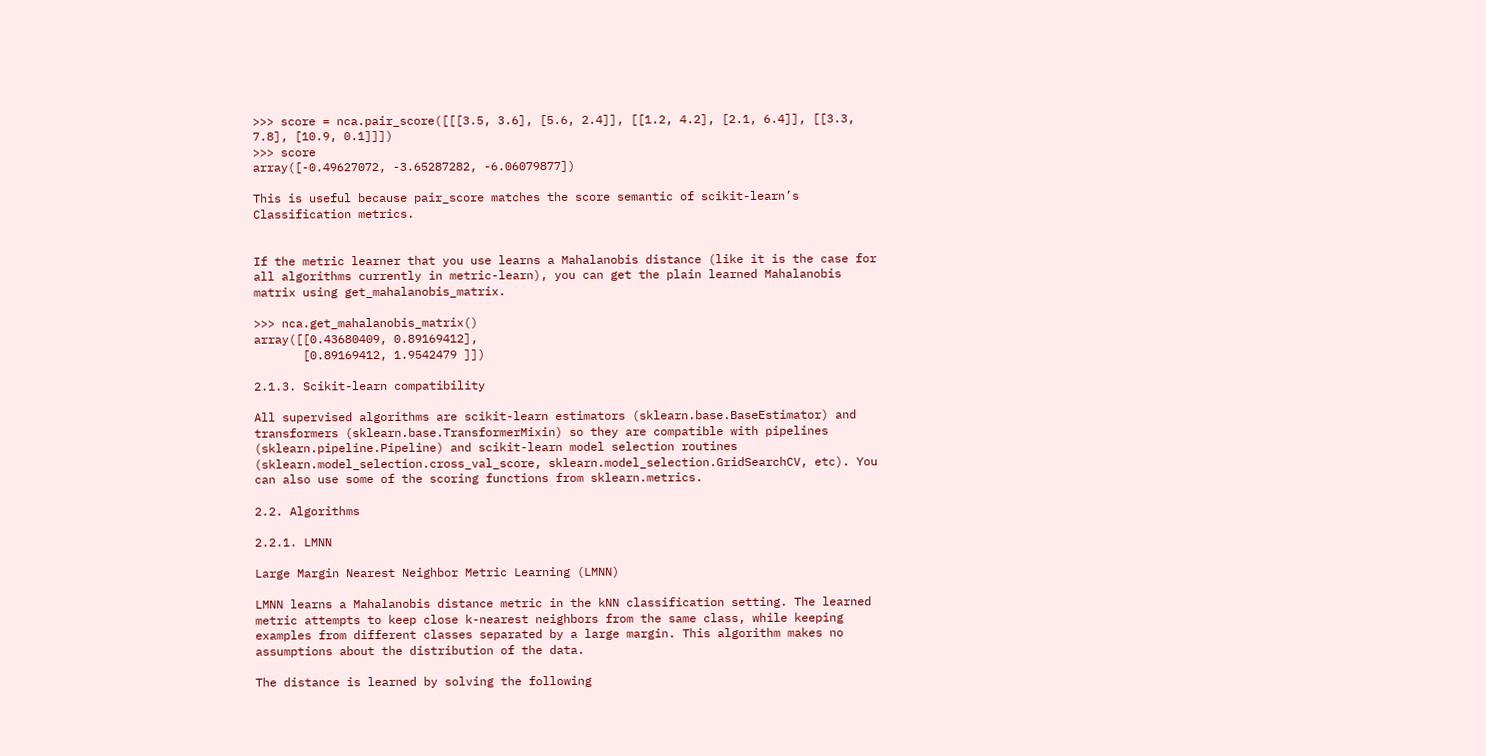>>> score = nca.pair_score([[[3.5, 3.6], [5.6, 2.4]], [[1.2, 4.2], [2.1, 6.4]], [[3.3, 7.8], [10.9, 0.1]]])
>>> score
array([-0.49627072, -3.65287282, -6.06079877])

This is useful because pair_score matches the score semantic of scikit-learn’s Classification metrics.


If the metric learner that you use learns a Mahalanobis distance (like it is the case for all algorithms currently in metric-learn), you can get the plain learned Mahalanobis matrix using get_mahalanobis_matrix.

>>> nca.get_mahalanobis_matrix()
array([[0.43680409, 0.89169412],
       [0.89169412, 1.9542479 ]])

2.1.3. Scikit-learn compatibility

All supervised algorithms are scikit-learn estimators (sklearn.base.BaseEstimator) and transformers (sklearn.base.TransformerMixin) so they are compatible with pipelines (sklearn.pipeline.Pipeline) and scikit-learn model selection routines (sklearn.model_selection.cross_val_score, sklearn.model_selection.GridSearchCV, etc). You can also use some of the scoring functions from sklearn.metrics.

2.2. Algorithms

2.2.1. LMNN

Large Margin Nearest Neighbor Metric Learning (LMNN)

LMNN learns a Mahalanobis distance metric in the kNN classification setting. The learned metric attempts to keep close k-nearest neighbors from the same class, while keeping examples from different classes separated by a large margin. This algorithm makes no assumptions about the distribution of the data.

The distance is learned by solving the following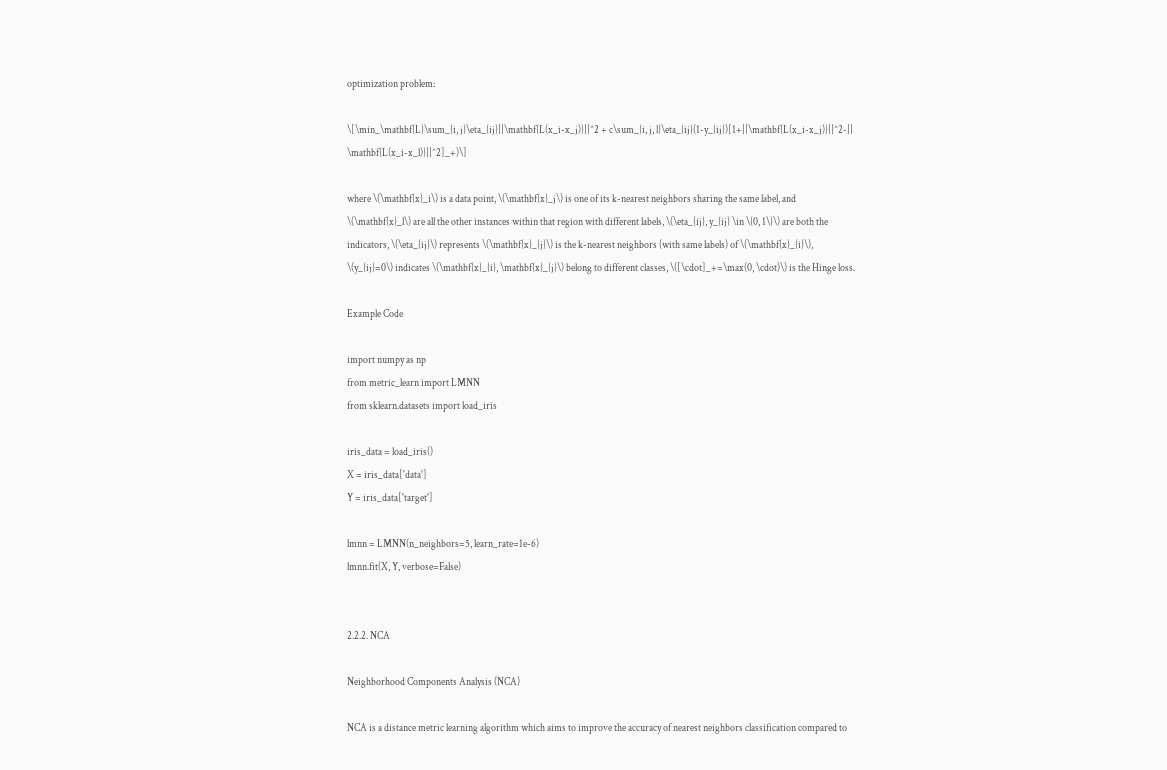optimization problem:

\[\min_\mathbf{L}\sum_{i, j}\eta_{ij}||\mathbf{L(x_i-x_j)}||^2 + c\sum_{i, j, l}\eta_{ij}(1-y_{ij})[1+||\mathbf{L(x_i-x_j)}||^2-|| \mathbf{L(x_i-x_l)}||^2]_+)\]

where \(\mathbf{x}_i\) is a data point, \(\mathbf{x}_j\) is one of its k-nearest neighbors sharing the same label, and \(\mathbf{x}_l\) are all the other instances within that region with different labels, \(\eta_{ij}, y_{ij} \in \{0, 1\}\) are both the indicators, \(\eta_{ij}\) represents \(\mathbf{x}_{j}\) is the k-nearest neighbors (with same labels) of \(\mathbf{x}_{i}\), \(y_{ij}=0\) indicates \(\mathbf{x}_{i}, \mathbf{x}_{j}\) belong to different classes, \([\cdot]_+=\max(0, \cdot)\) is the Hinge loss.

Example Code

import numpy as np
from metric_learn import LMNN
from sklearn.datasets import load_iris

iris_data = load_iris()
X = iris_data['data']
Y = iris_data['target']

lmnn = LMNN(n_neighbors=5, learn_rate=1e-6)
lmnn.fit(X, Y, verbose=False)


2.2.2. NCA

Neighborhood Components Analysis (NCA)

NCA is a distance metric learning algorithm which aims to improve the accuracy of nearest neighbors classification compared to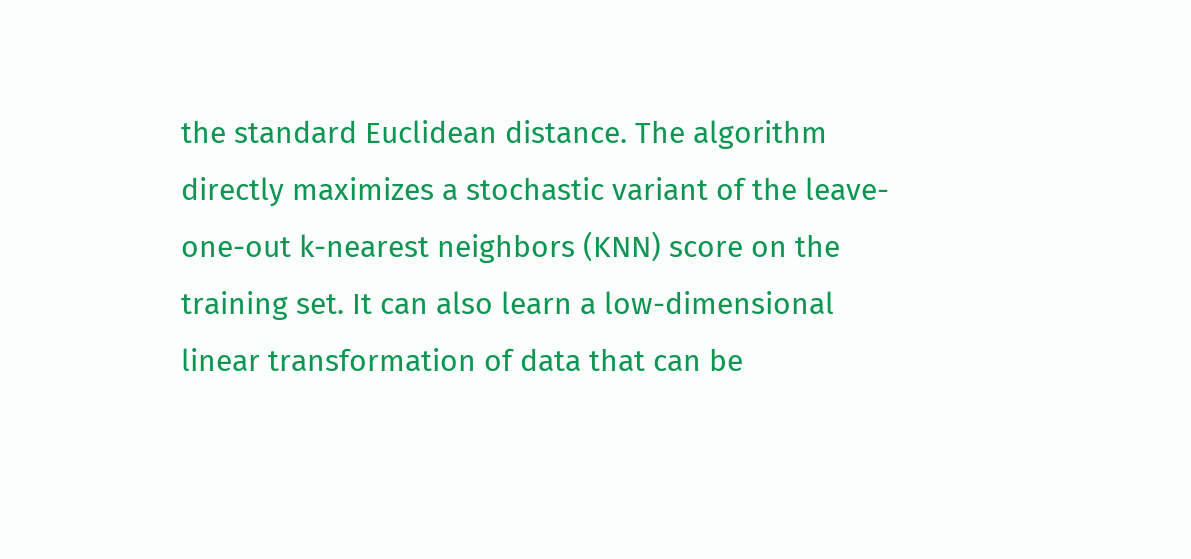the standard Euclidean distance. The algorithm directly maximizes a stochastic variant of the leave-one-out k-nearest neighbors (KNN) score on the training set. It can also learn a low-dimensional linear transformation of data that can be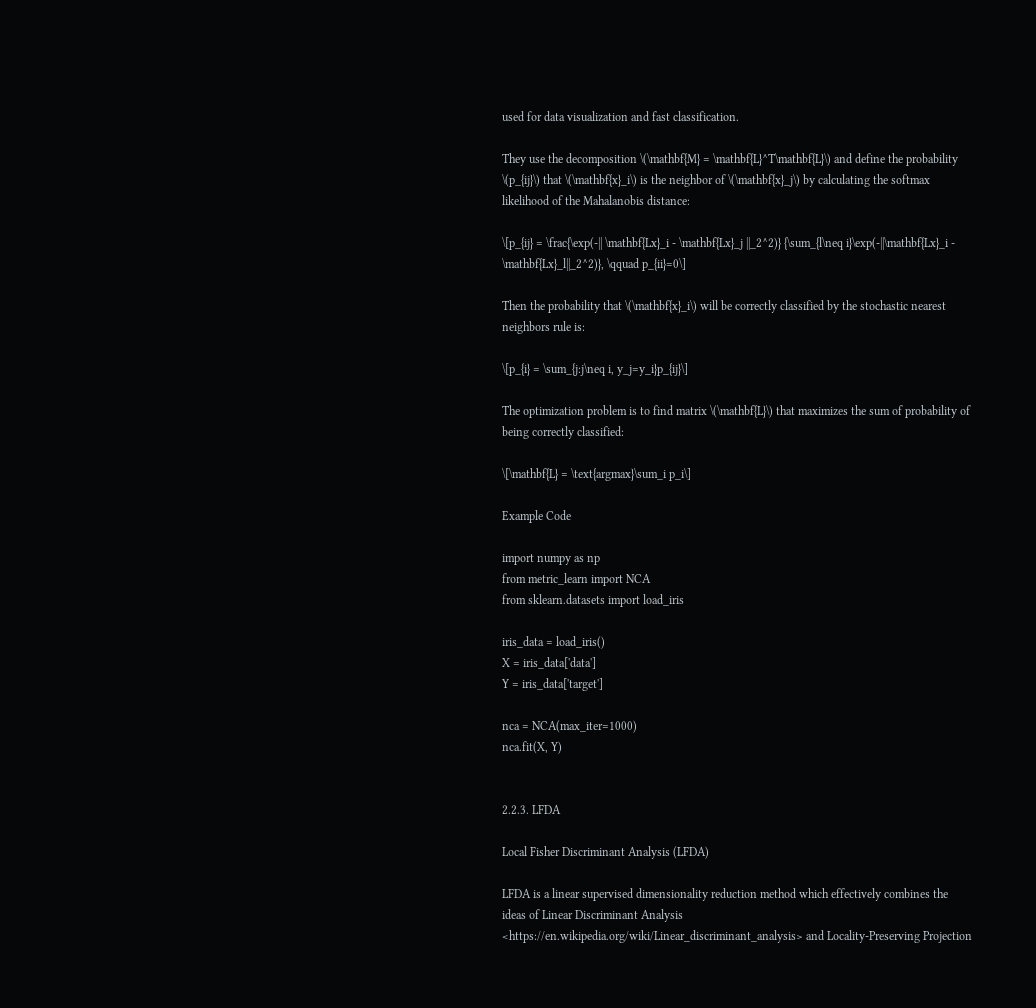used for data visualization and fast classification.

They use the decomposition \(\mathbf{M} = \mathbf{L}^T\mathbf{L}\) and define the probability \(p_{ij}\) that \(\mathbf{x}_i\) is the neighbor of \(\mathbf{x}_j\) by calculating the softmax likelihood of the Mahalanobis distance:

\[p_{ij} = \frac{\exp(-|| \mathbf{Lx}_i - \mathbf{Lx}_j ||_2^2)} {\sum_{l\neq i}\exp(-||\mathbf{Lx}_i - \mathbf{Lx}_l||_2^2)}, \qquad p_{ii}=0\]

Then the probability that \(\mathbf{x}_i\) will be correctly classified by the stochastic nearest neighbors rule is:

\[p_{i} = \sum_{j:j\neq i, y_j=y_i}p_{ij}\]

The optimization problem is to find matrix \(\mathbf{L}\) that maximizes the sum of probability of being correctly classified:

\[\mathbf{L} = \text{argmax}\sum_i p_i\]

Example Code

import numpy as np
from metric_learn import NCA
from sklearn.datasets import load_iris

iris_data = load_iris()
X = iris_data['data']
Y = iris_data['target']

nca = NCA(max_iter=1000)
nca.fit(X, Y)


2.2.3. LFDA

Local Fisher Discriminant Analysis (LFDA)

LFDA is a linear supervised dimensionality reduction method which effectively combines the ideas of Linear Discriminant Analysis <https://en.wikipedia.org/wiki/Linear_discriminant_analysis> and Locality-Preserving Projection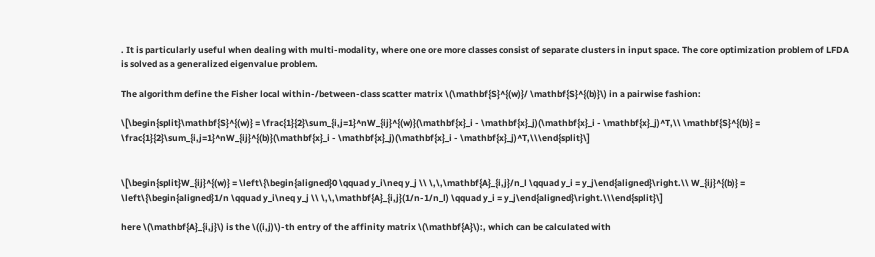. It is particularly useful when dealing with multi-modality, where one ore more classes consist of separate clusters in input space. The core optimization problem of LFDA is solved as a generalized eigenvalue problem.

The algorithm define the Fisher local within-/between-class scatter matrix \(\mathbf{S}^{(w)}/ \mathbf{S}^{(b)}\) in a pairwise fashion:

\[\begin{split}\mathbf{S}^{(w)} = \frac{1}{2}\sum_{i,j=1}^nW_{ij}^{(w)}(\mathbf{x}_i - \mathbf{x}_j)(\mathbf{x}_i - \mathbf{x}_j)^T,\\ \mathbf{S}^{(b)} = \frac{1}{2}\sum_{i,j=1}^nW_{ij}^{(b)}(\mathbf{x}_i - \mathbf{x}_j)(\mathbf{x}_i - \mathbf{x}_j)^T,\\\end{split}\]


\[\begin{split}W_{ij}^{(w)} = \left\{\begin{aligned}0 \qquad y_i\neq y_j \\ \,\,\mathbf{A}_{i,j}/n_l \qquad y_i = y_j\end{aligned}\right.\\ W_{ij}^{(b)} = \left\{\begin{aligned}1/n \qquad y_i\neq y_j \\ \,\,\mathbf{A}_{i,j}(1/n-1/n_l) \qquad y_i = y_j\end{aligned}\right.\\\end{split}\]

here \(\mathbf{A}_{i,j}\) is the \((i,j)\)-th entry of the affinity matrix \(\mathbf{A}\):, which can be calculated with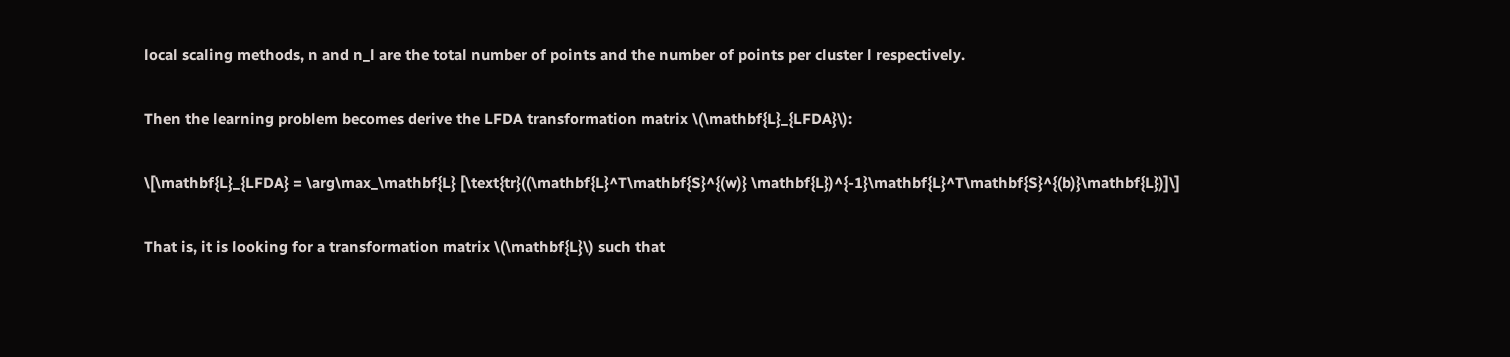local scaling methods, n and n_l are the total number of points and the number of points per cluster l respectively.

Then the learning problem becomes derive the LFDA transformation matrix \(\mathbf{L}_{LFDA}\):

\[\mathbf{L}_{LFDA} = \arg\max_\mathbf{L} [\text{tr}((\mathbf{L}^T\mathbf{S}^{(w)} \mathbf{L})^{-1}\mathbf{L}^T\mathbf{S}^{(b)}\mathbf{L})]\]

That is, it is looking for a transformation matrix \(\mathbf{L}\) such that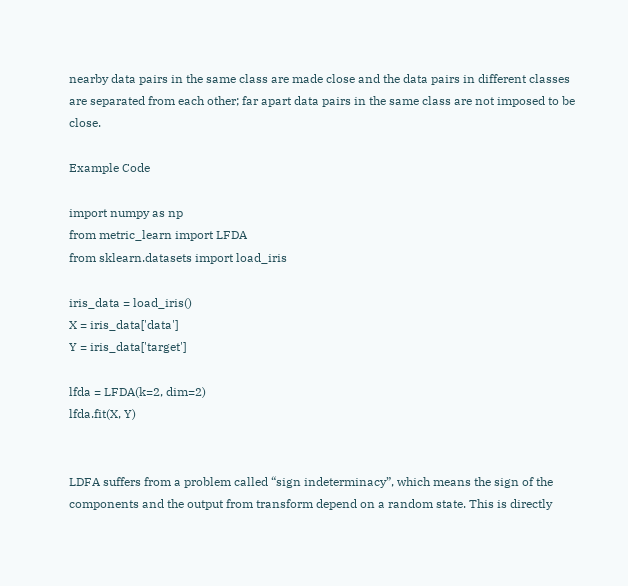nearby data pairs in the same class are made close and the data pairs in different classes are separated from each other; far apart data pairs in the same class are not imposed to be close.

Example Code

import numpy as np
from metric_learn import LFDA
from sklearn.datasets import load_iris

iris_data = load_iris()
X = iris_data['data']
Y = iris_data['target']

lfda = LFDA(k=2, dim=2)
lfda.fit(X, Y)


LDFA suffers from a problem called “sign indeterminacy”, which means the sign of the components and the output from transform depend on a random state. This is directly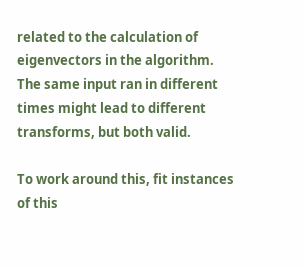related to the calculation of eigenvectors in the algorithm. The same input ran in different times might lead to different transforms, but both valid.

To work around this, fit instances of this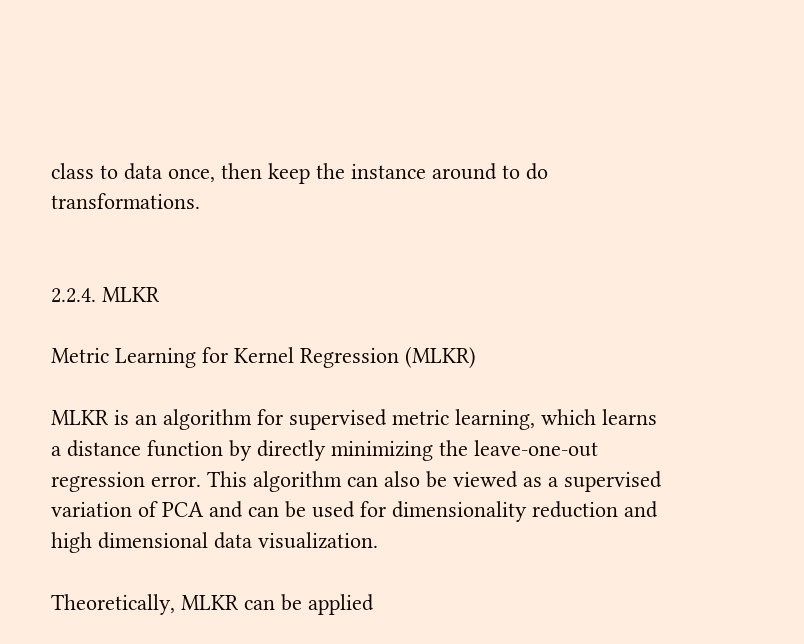class to data once, then keep the instance around to do transformations.


2.2.4. MLKR

Metric Learning for Kernel Regression (MLKR)

MLKR is an algorithm for supervised metric learning, which learns a distance function by directly minimizing the leave-one-out regression error. This algorithm can also be viewed as a supervised variation of PCA and can be used for dimensionality reduction and high dimensional data visualization.

Theoretically, MLKR can be applied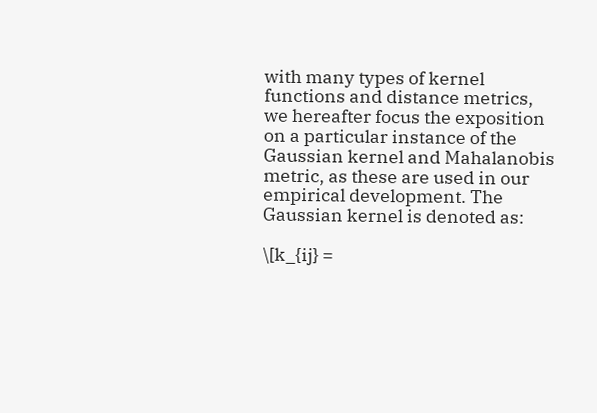with many types of kernel functions and distance metrics, we hereafter focus the exposition on a particular instance of the Gaussian kernel and Mahalanobis metric, as these are used in our empirical development. The Gaussian kernel is denoted as:

\[k_{ij} =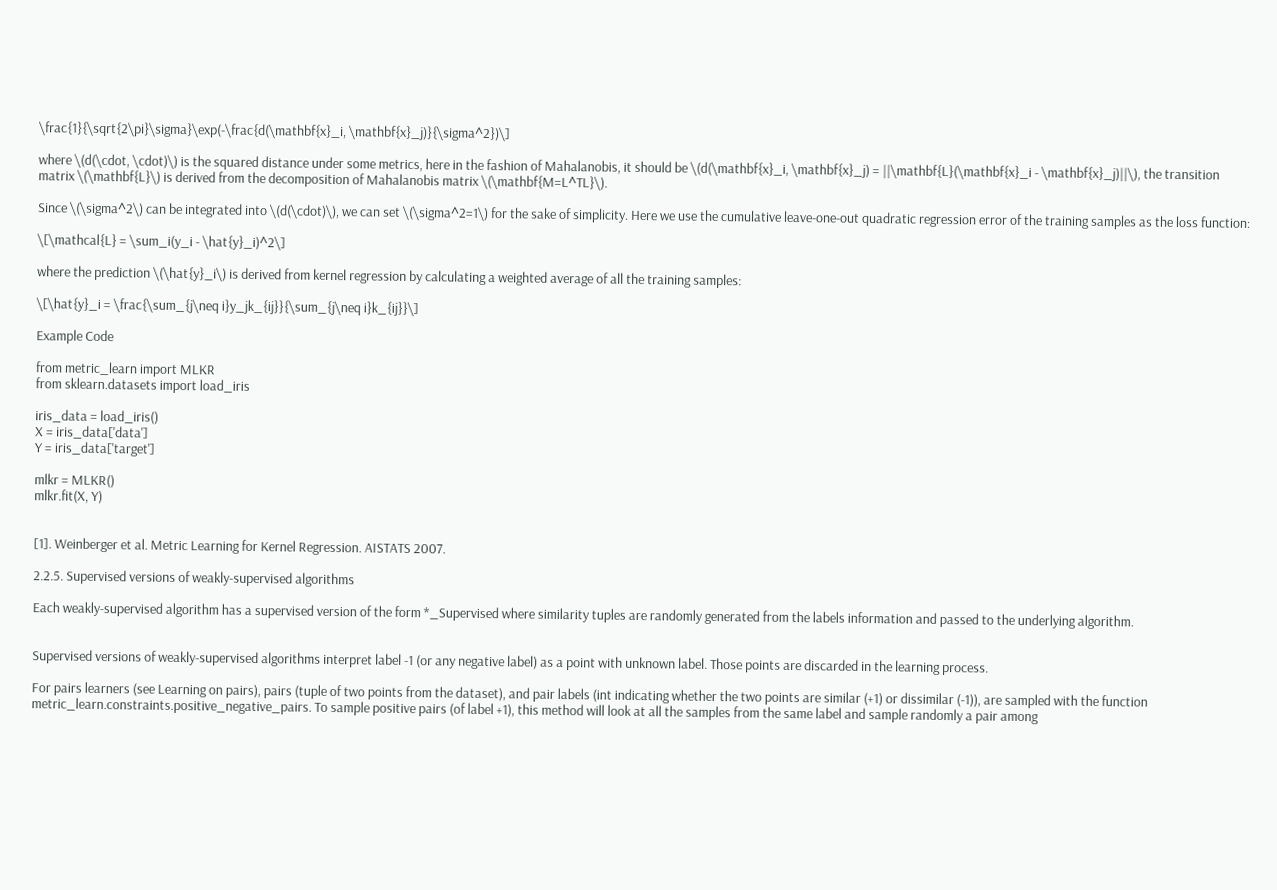\frac{1}{\sqrt{2\pi}\sigma}\exp(-\frac{d(\mathbf{x}_i, \mathbf{x}_j)}{\sigma^2})\]

where \(d(\cdot, \cdot)\) is the squared distance under some metrics, here in the fashion of Mahalanobis, it should be \(d(\mathbf{x}_i, \mathbf{x}_j) = ||\mathbf{L}(\mathbf{x}_i - \mathbf{x}_j)||\), the transition matrix \(\mathbf{L}\) is derived from the decomposition of Mahalanobis matrix \(\mathbf{M=L^TL}\).

Since \(\sigma^2\) can be integrated into \(d(\cdot)\), we can set \(\sigma^2=1\) for the sake of simplicity. Here we use the cumulative leave-one-out quadratic regression error of the training samples as the loss function:

\[\mathcal{L} = \sum_i(y_i - \hat{y}_i)^2\]

where the prediction \(\hat{y}_i\) is derived from kernel regression by calculating a weighted average of all the training samples:

\[\hat{y}_i = \frac{\sum_{j\neq i}y_jk_{ij}}{\sum_{j\neq i}k_{ij}}\]

Example Code

from metric_learn import MLKR
from sklearn.datasets import load_iris

iris_data = load_iris()
X = iris_data['data']
Y = iris_data['target']

mlkr = MLKR()
mlkr.fit(X, Y)


[1]. Weinberger et al. Metric Learning for Kernel Regression. AISTATS 2007.

2.2.5. Supervised versions of weakly-supervised algorithms

Each weakly-supervised algorithm has a supervised version of the form *_Supervised where similarity tuples are randomly generated from the labels information and passed to the underlying algorithm.


Supervised versions of weakly-supervised algorithms interpret label -1 (or any negative label) as a point with unknown label. Those points are discarded in the learning process.

For pairs learners (see Learning on pairs), pairs (tuple of two points from the dataset), and pair labels (int indicating whether the two points are similar (+1) or dissimilar (-1)), are sampled with the function metric_learn.constraints.positive_negative_pairs. To sample positive pairs (of label +1), this method will look at all the samples from the same label and sample randomly a pair among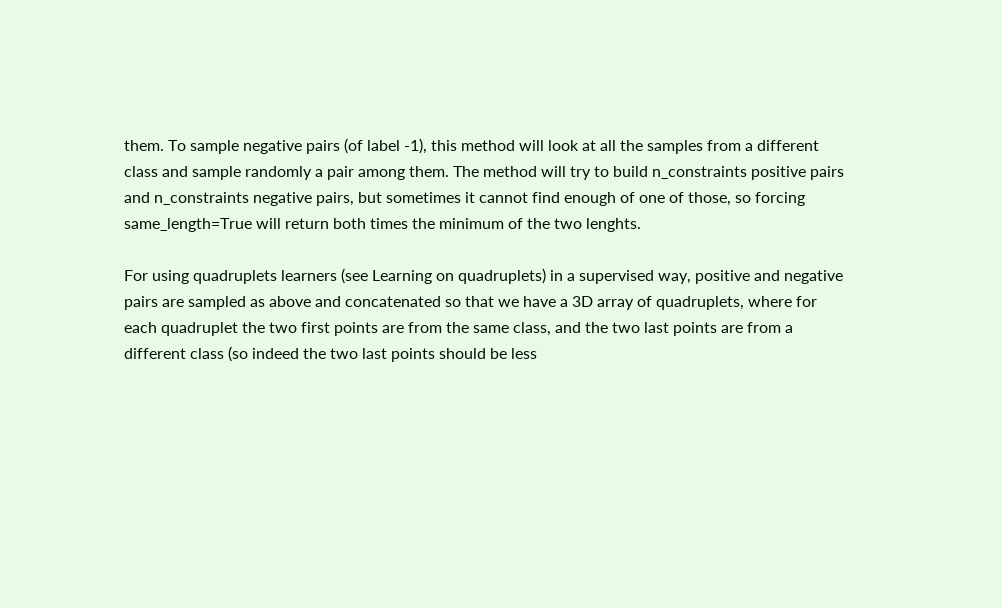them. To sample negative pairs (of label -1), this method will look at all the samples from a different class and sample randomly a pair among them. The method will try to build n_constraints positive pairs and n_constraints negative pairs, but sometimes it cannot find enough of one of those, so forcing same_length=True will return both times the minimum of the two lenghts.

For using quadruplets learners (see Learning on quadruplets) in a supervised way, positive and negative pairs are sampled as above and concatenated so that we have a 3D array of quadruplets, where for each quadruplet the two first points are from the same class, and the two last points are from a different class (so indeed the two last points should be less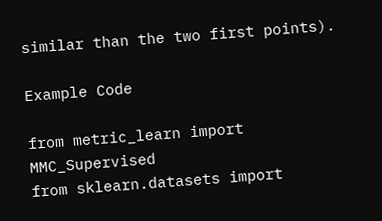similar than the two first points).

Example Code

from metric_learn import MMC_Supervised
from sklearn.datasets import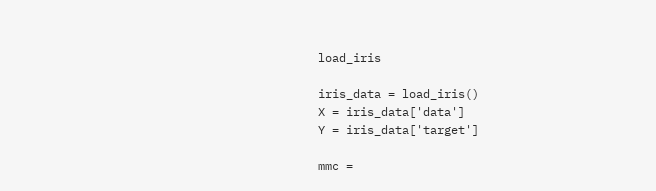load_iris

iris_data = load_iris()
X = iris_data['data']
Y = iris_data['target']

mmc =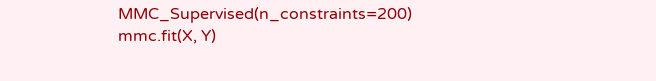MMC_Supervised(n_constraints=200)
mmc.fit(X, Y)